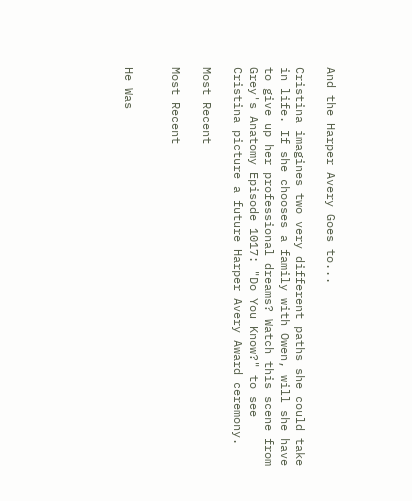And the Harper Avery Goes to...

Cristina imagines two very different paths she could take in life. If she chooses a family with Owen, will she have to give up her professional dreams? Watch this scene from Grey's Anatomy Episode 1017: "Do You Know?" to see Cristina picture a future Harper Avery Award ceremony.

Most Recent

Most Recent


He Was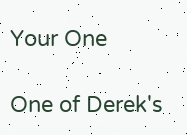Your One

One of Derek's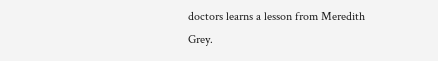doctors learns a lesson from Meredith Grey.